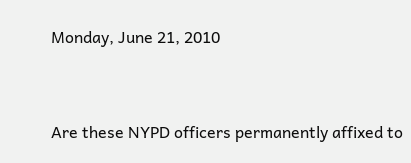Monday, June 21, 2010


Are these NYPD officers permanently affixed to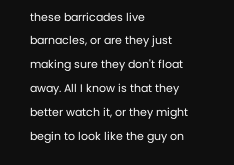these barricades live barnacles, or are they just making sure they don't float away. All I know is that they better watch it, or they might begin to look like the guy on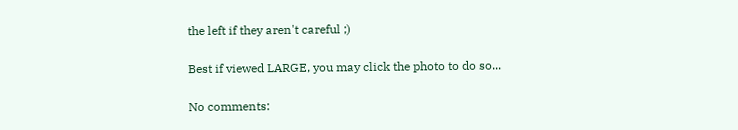the left if they aren't careful ;)

Best if viewed LARGE, you may click the photo to do so...

No comments: